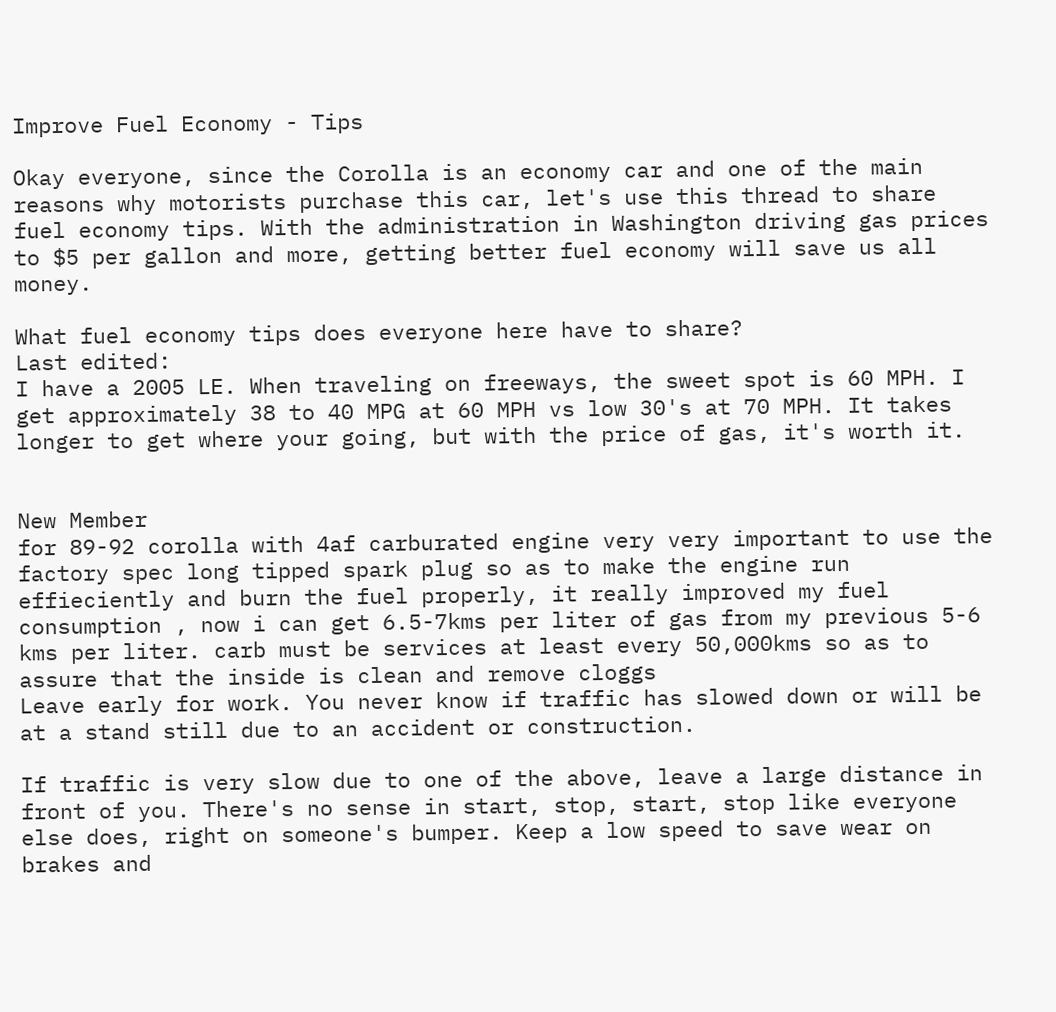Improve Fuel Economy - Tips

Okay everyone, since the Corolla is an economy car and one of the main reasons why motorists purchase this car, let's use this thread to share fuel economy tips. With the administration in Washington driving gas prices to $5 per gallon and more, getting better fuel economy will save us all money.

What fuel economy tips does everyone here have to share?
Last edited:
I have a 2005 LE. When traveling on freeways, the sweet spot is 60 MPH. I get approximately 38 to 40 MPG at 60 MPH vs low 30's at 70 MPH. It takes longer to get where your going, but with the price of gas, it's worth it.


New Member
for 89-92 corolla with 4af carburated engine very very important to use the factory spec long tipped spark plug so as to make the engine run effieciently and burn the fuel properly, it really improved my fuel consumption , now i can get 6.5-7kms per liter of gas from my previous 5-6 kms per liter. carb must be services at least every 50,000kms so as to assure that the inside is clean and remove cloggs
Leave early for work. You never know if traffic has slowed down or will be at a stand still due to an accident or construction.

If traffic is very slow due to one of the above, leave a large distance in front of you. There's no sense in start, stop, start, stop like everyone else does, right on someone's bumper. Keep a low speed to save wear on brakes and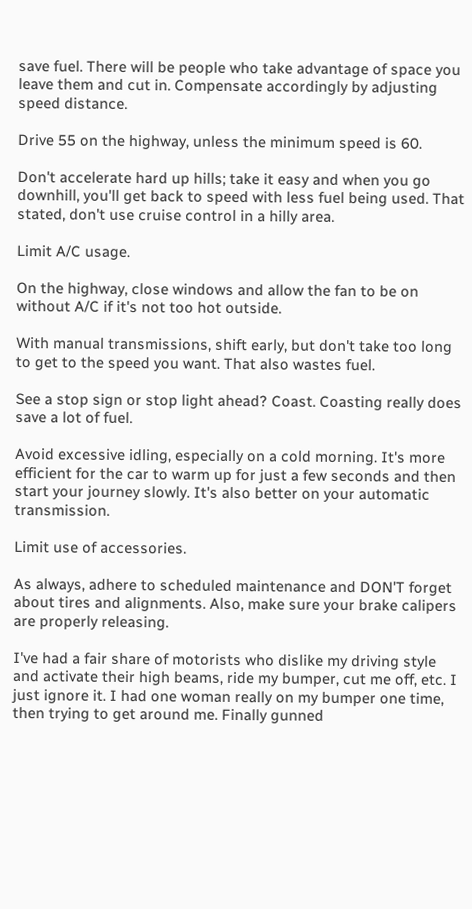save fuel. There will be people who take advantage of space you leave them and cut in. Compensate accordingly by adjusting speed distance.

Drive 55 on the highway, unless the minimum speed is 60.

Don't accelerate hard up hills; take it easy and when you go downhill, you'll get back to speed with less fuel being used. That stated, don't use cruise control in a hilly area.

Limit A/C usage.

On the highway, close windows and allow the fan to be on without A/C if it's not too hot outside.

With manual transmissions, shift early, but don't take too long to get to the speed you want. That also wastes fuel.

See a stop sign or stop light ahead? Coast. Coasting really does save a lot of fuel.

Avoid excessive idling, especially on a cold morning. It's more efficient for the car to warm up for just a few seconds and then start your journey slowly. It's also better on your automatic transmission.

Limit use of accessories.

As always, adhere to scheduled maintenance and DON'T forget about tires and alignments. Also, make sure your brake calipers are properly releasing.

I've had a fair share of motorists who dislike my driving style and activate their high beams, ride my bumper, cut me off, etc. I just ignore it. I had one woman really on my bumper one time, then trying to get around me. Finally gunned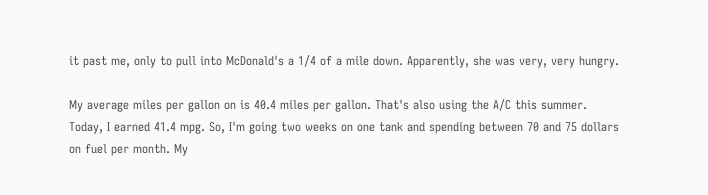it past me, only to pull into McDonald's a 1/4 of a mile down. Apparently, she was very, very hungry.

My average miles per gallon on is 40.4 miles per gallon. That's also using the A/C this summer. Today, I earned 41.4 mpg. So, I'm going two weeks on one tank and spending between 70 and 75 dollars on fuel per month. My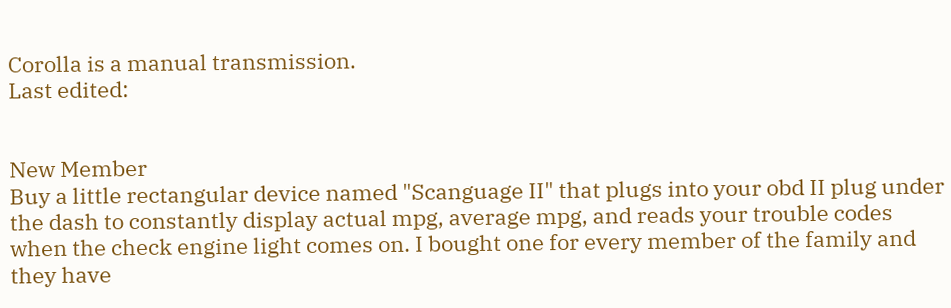Corolla is a manual transmission.
Last edited:


New Member
Buy a little rectangular device named "Scanguage II" that plugs into your obd II plug under the dash to constantly display actual mpg, average mpg, and reads your trouble codes when the check engine light comes on. I bought one for every member of the family and they have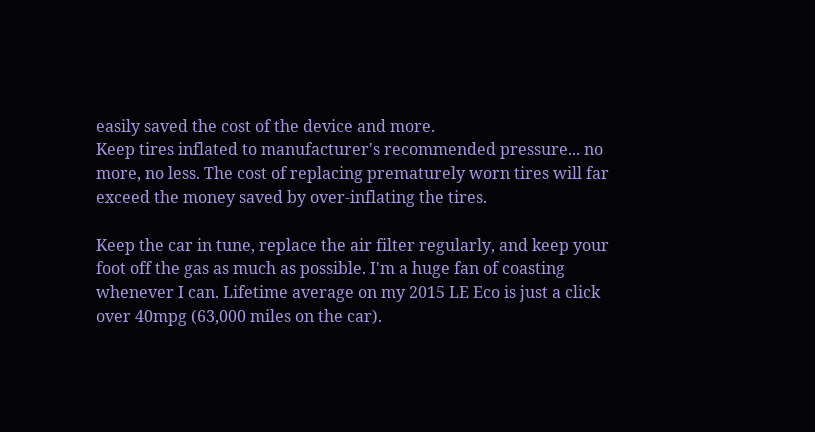easily saved the cost of the device and more.
Keep tires inflated to manufacturer's recommended pressure... no more, no less. The cost of replacing prematurely worn tires will far exceed the money saved by over-inflating the tires.

Keep the car in tune, replace the air filter regularly, and keep your foot off the gas as much as possible. I'm a huge fan of coasting whenever I can. Lifetime average on my 2015 LE Eco is just a click over 40mpg (63,000 miles on the car).